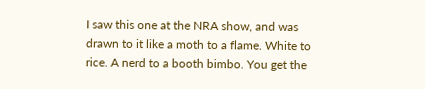I saw this one at the NRA show, and was drawn to it like a moth to a flame. White to rice. A nerd to a booth bimbo. You get the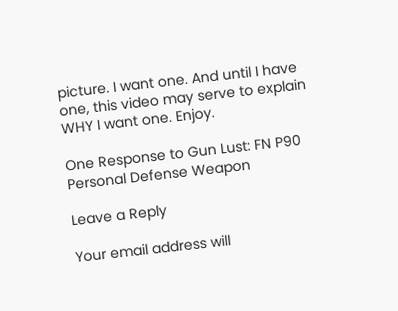picture. I want one. And until I have one, this video may serve to explain WHY I want one. Enjoy.

One Response to Gun Lust: FN P90 Personal Defense Weapon

Leave a Reply

Your email address will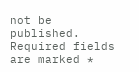not be published. Required fields are marked *